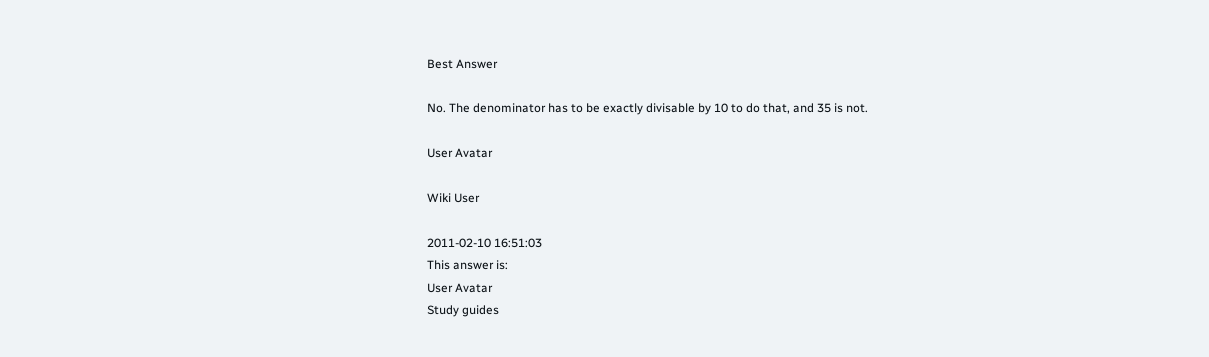Best Answer

No. The denominator has to be exactly divisable by 10 to do that, and 35 is not.

User Avatar

Wiki User

2011-02-10 16:51:03
This answer is:
User Avatar
Study guides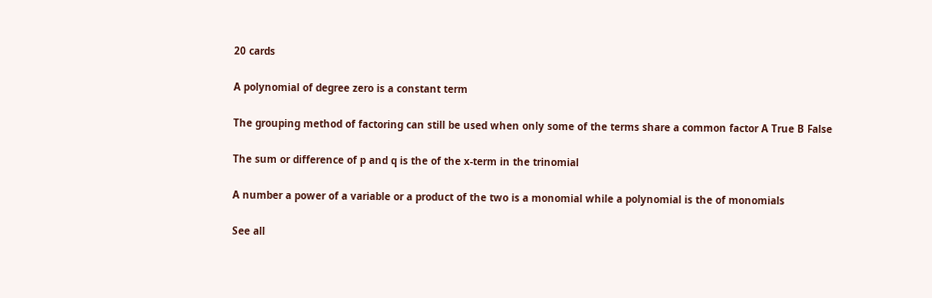20 cards

A polynomial of degree zero is a constant term

The grouping method of factoring can still be used when only some of the terms share a common factor A True B False

The sum or difference of p and q is the of the x-term in the trinomial

A number a power of a variable or a product of the two is a monomial while a polynomial is the of monomials

See all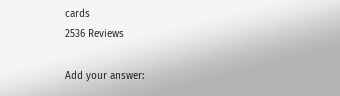cards
2536 Reviews

Add your answer: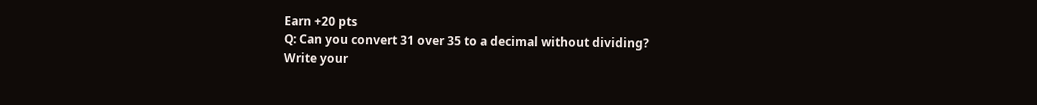Earn +20 pts
Q: Can you convert 31 over 35 to a decimal without dividing?
Write your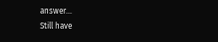answer...
Still have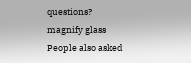questions?
magnify glass
People also asked